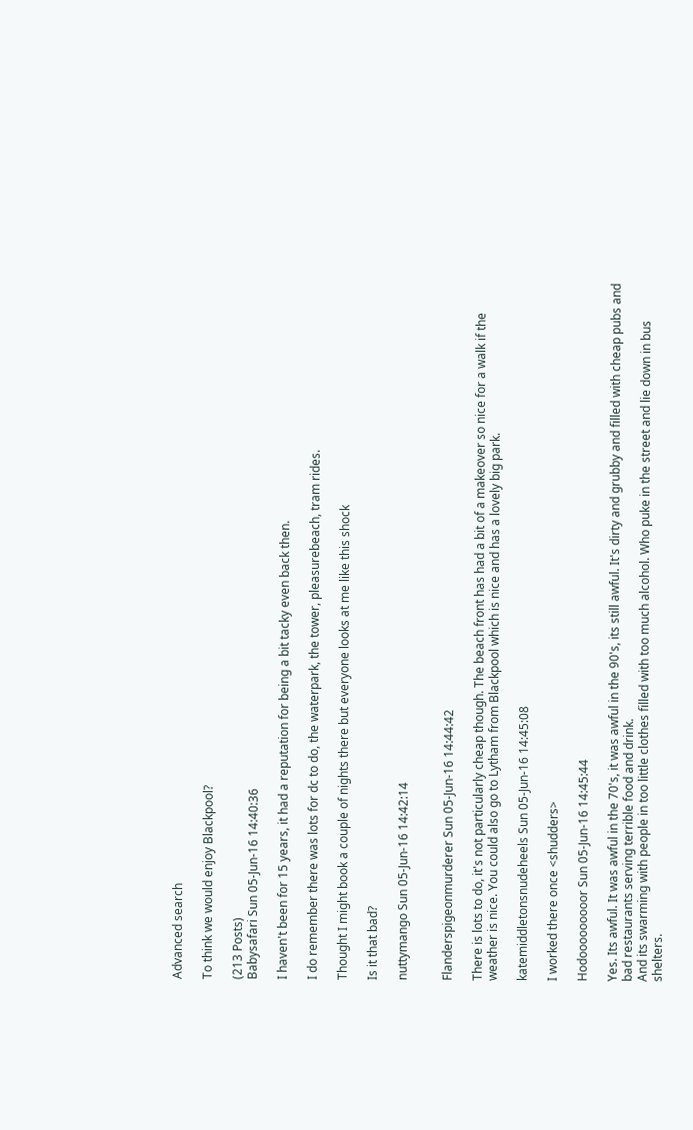Advanced search

To think we would enjoy Blackpool?

(213 Posts)
Babysafari Sun 05-Jun-16 14:40:36

I haven't been for 15 years, it had a reputation for being a bit tacky even back then.

I do remember there was lots for dc to do, the waterpark, the tower, pleasurebeach, tram rides.

Thought I might book a couple of nights there but everyone looks at me like this shock

Is it that bad?

nuttymango Sun 05-Jun-16 14:42:14


Flanderspigeonmurderer Sun 05-Jun-16 14:44:42

There is lots to do, it's not particularly cheap though. The beach front has had a bit of a makeover so nice for a walk if the weather is nice. You could also go to Lytham from Blackpool which is nice and has a lovely big park.

katemiddletonsnudeheels Sun 05-Jun-16 14:45:08

I worked there once <shudders>

Hodooooooooor Sun 05-Jun-16 14:45:44

Yes. Its awful. It was awful in the 70's, it was awful in the 90's, its still awful. It's dirty and grubby and filled with cheap pubs and bad restaurants serving terrible food and drink.
And its swarming with people in too little clothes filled with too much alcohol. Who puke in the street and lie down in bus shelters.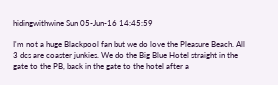hidingwithwine Sun 05-Jun-16 14:45:59

I'm not a huge Blackpool fan but we do love the Pleasure Beach. All 3 dcs are coaster junkies. We do the Big Blue Hotel straight in the gate to the PB, back in the gate to the hotel after a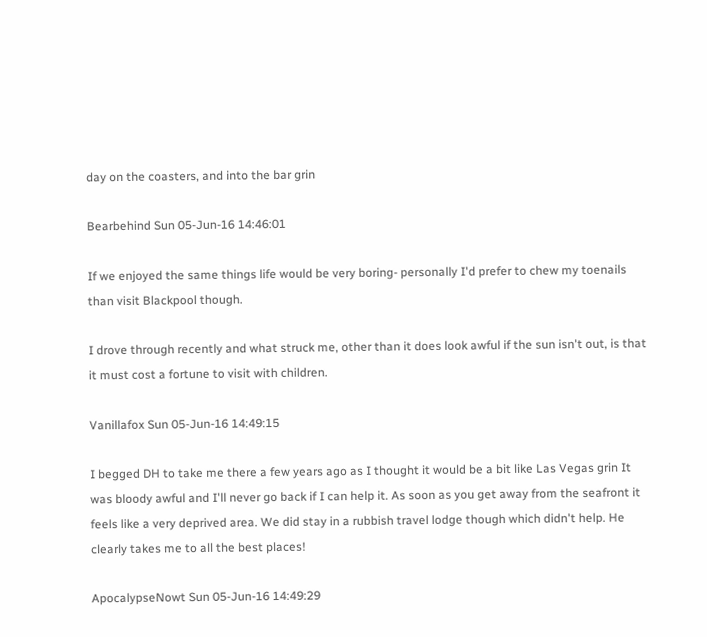day on the coasters, and into the bar grin

Bearbehind Sun 05-Jun-16 14:46:01

If we enjoyed the same things life would be very boring- personally I'd prefer to chew my toenails than visit Blackpool though.

I drove through recently and what struck me, other than it does look awful if the sun isn't out, is that it must cost a fortune to visit with children.

Vanillafox Sun 05-Jun-16 14:49:15

I begged DH to take me there a few years ago as I thought it would be a bit like Las Vegas grin It was bloody awful and I'll never go back if I can help it. As soon as you get away from the seafront it feels like a very deprived area. We did stay in a rubbish travel lodge though which didn't help. He clearly takes me to all the best places!

ApocalypseNowt Sun 05-Jun-16 14:49:29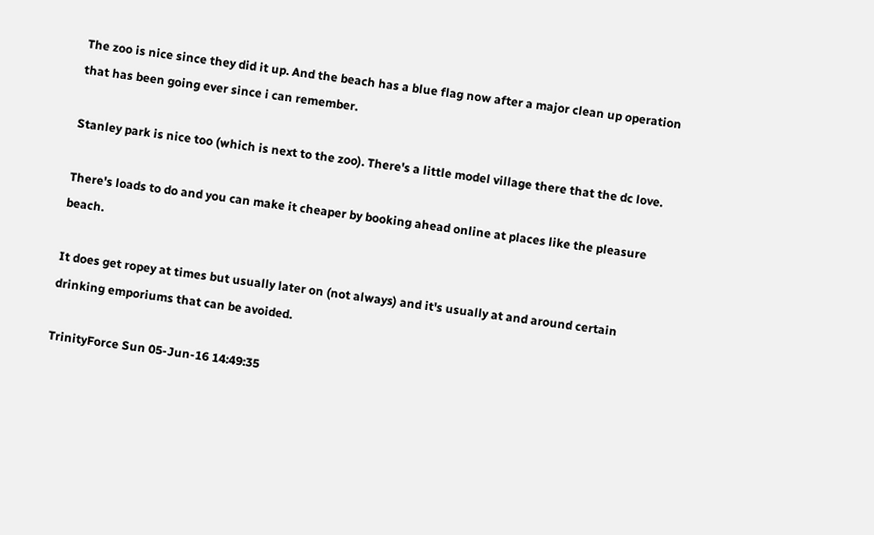The zoo is nice since they did it up. And the beach has a blue flag now after a major clean up operation that has been going ever since i can remember.

Stanley park is nice too (which is next to the zoo). There's a little model village there that the dc love.

There's loads to do and you can make it cheaper by booking ahead online at places like the pleasure beach.

It does get ropey at times but usually later on (not always) and it's usually at and around certain drinking emporiums that can be avoided.

TrinityForce Sun 05-Jun-16 14:49:35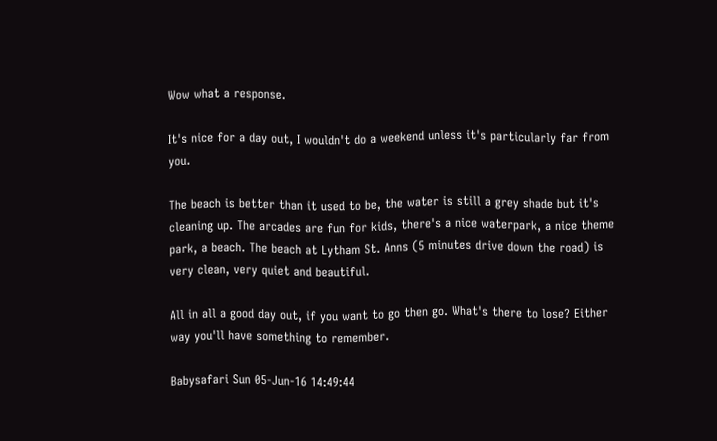Wow what a response.

It's nice for a day out, I wouldn't do a weekend unless it's particularly far from you.

The beach is better than it used to be, the water is still a grey shade but it's cleaning up. The arcades are fun for kids, there's a nice waterpark, a nice theme park, a beach. The beach at Lytham St. Anns (5 minutes drive down the road) is very clean, very quiet and beautiful.

All in all a good day out, if you want to go then go. What's there to lose? Either way you'll have something to remember.

Babysafari Sun 05-Jun-16 14:49:44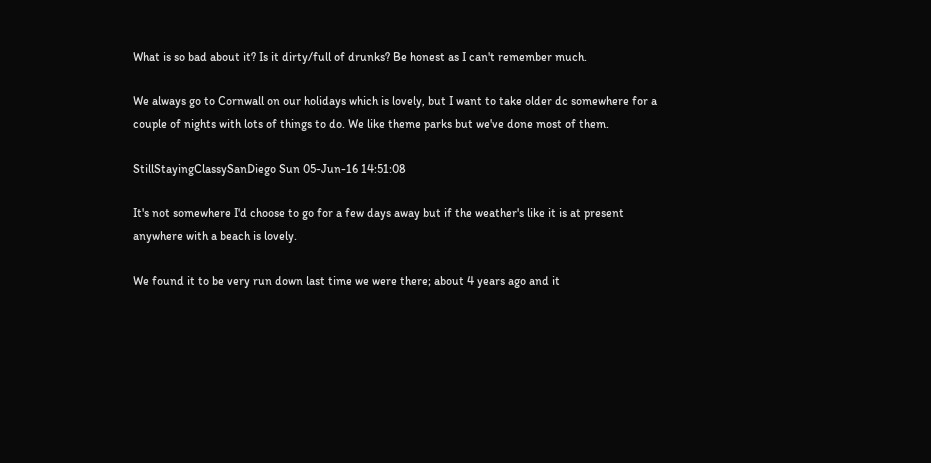What is so bad about it? Is it dirty/full of drunks? Be honest as I can't remember much.

We always go to Cornwall on our holidays which is lovely, but I want to take older dc somewhere for a couple of nights with lots of things to do. We like theme parks but we've done most of them.

StillStayingClassySanDiego Sun 05-Jun-16 14:51:08

It's not somewhere I'd choose to go for a few days away but if the weather's like it is at present anywhere with a beach is lovely.

We found it to be very run down last time we were there; about 4 years ago and it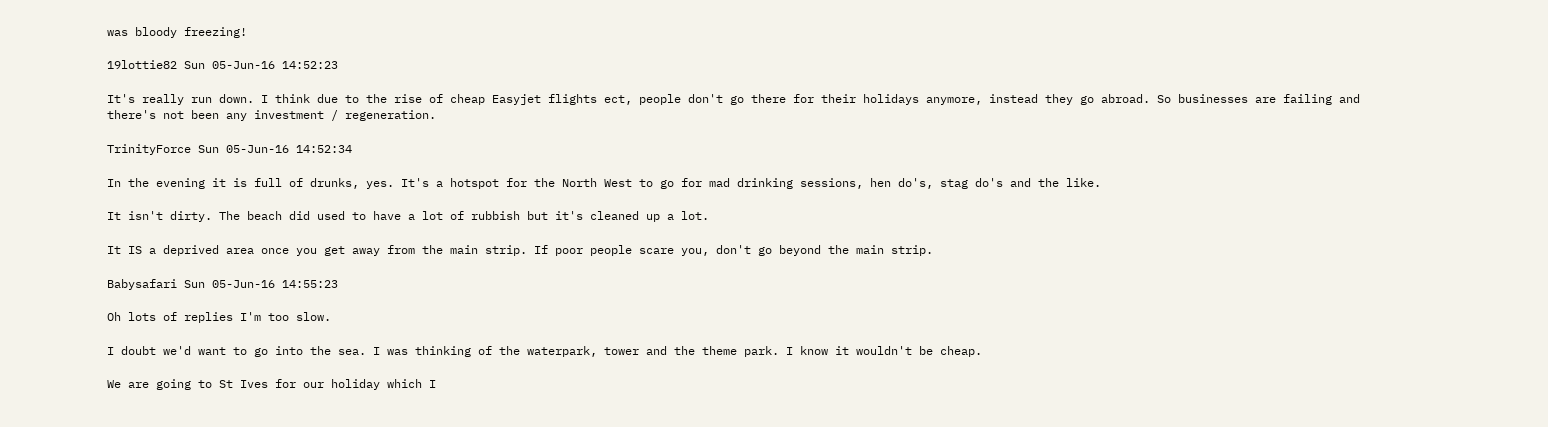was bloody freezing!

19lottie82 Sun 05-Jun-16 14:52:23

It's really run down. I think due to the rise of cheap Easyjet flights ect, people don't go there for their holidays anymore, instead they go abroad. So businesses are failing and there's not been any investment / regeneration.

TrinityForce Sun 05-Jun-16 14:52:34

In the evening it is full of drunks, yes. It's a hotspot for the North West to go for mad drinking sessions, hen do's, stag do's and the like.

It isn't dirty. The beach did used to have a lot of rubbish but it's cleaned up a lot.

It IS a deprived area once you get away from the main strip. If poor people scare you, don't go beyond the main strip.

Babysafari Sun 05-Jun-16 14:55:23

Oh lots of replies I'm too slow.

I doubt we'd want to go into the sea. I was thinking of the waterpark, tower and the theme park. I know it wouldn't be cheap.

We are going to St Ives for our holiday which I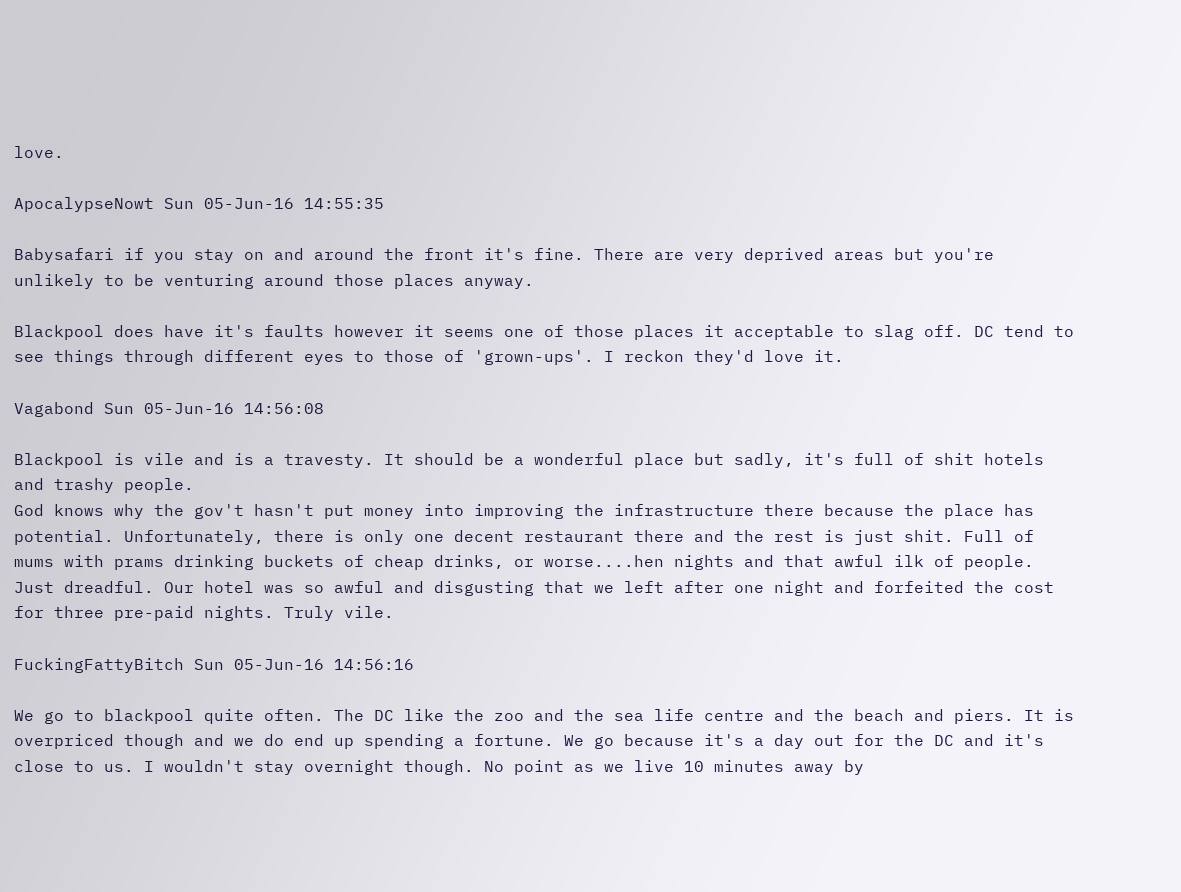love.

ApocalypseNowt Sun 05-Jun-16 14:55:35

Babysafari if you stay on and around the front it's fine. There are very deprived areas but you're unlikely to be venturing around those places anyway.

Blackpool does have it's faults however it seems one of those places it acceptable to slag off. DC tend to see things through different eyes to those of 'grown-ups'. I reckon they'd love it.

Vagabond Sun 05-Jun-16 14:56:08

Blackpool is vile and is a travesty. It should be a wonderful place but sadly, it's full of shit hotels and trashy people.
God knows why the gov't hasn't put money into improving the infrastructure there because the place has potential. Unfortunately, there is only one decent restaurant there and the rest is just shit. Full of mums with prams drinking buckets of cheap drinks, or worse....hen nights and that awful ilk of people.
Just dreadful. Our hotel was so awful and disgusting that we left after one night and forfeited the cost for three pre-paid nights. Truly vile.

FuckingFattyBitch Sun 05-Jun-16 14:56:16

We go to blackpool quite often. The DC like the zoo and the sea life centre and the beach and piers. It is overpriced though and we do end up spending a fortune. We go because it's a day out for the DC and it's close to us. I wouldn't stay overnight though. No point as we live 10 minutes away by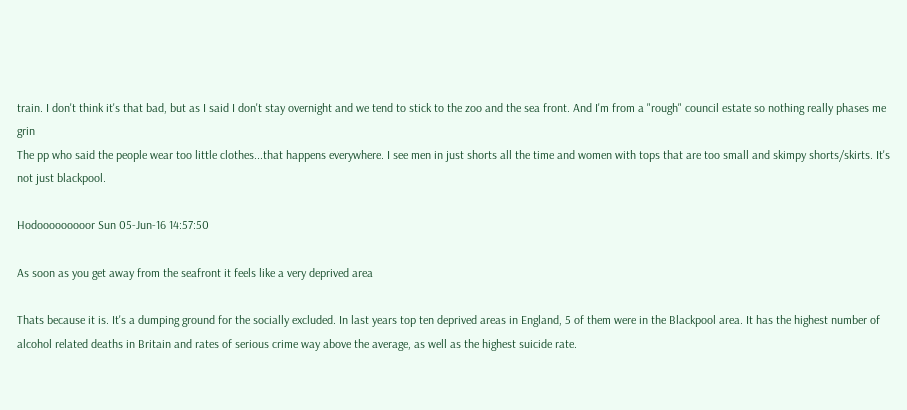train. I don't think it's that bad, but as I said I don't stay overnight and we tend to stick to the zoo and the sea front. And I'm from a "rough" council estate so nothing really phases me grin
The pp who said the people wear too little clothes...that happens everywhere. I see men in just shorts all the time and women with tops that are too small and skimpy shorts/skirts. It's not just blackpool.

Hodooooooooor Sun 05-Jun-16 14:57:50

As soon as you get away from the seafront it feels like a very deprived area

Thats because it is. It's a dumping ground for the socially excluded. In last years top ten deprived areas in England, 5 of them were in the Blackpool area. It has the highest number of alcohol related deaths in Britain and rates of serious crime way above the average, as well as the highest suicide rate.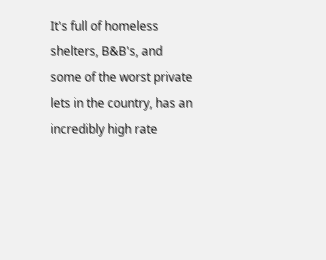It's full of homeless shelters, B&B's, and some of the worst private lets in the country, has an incredibly high rate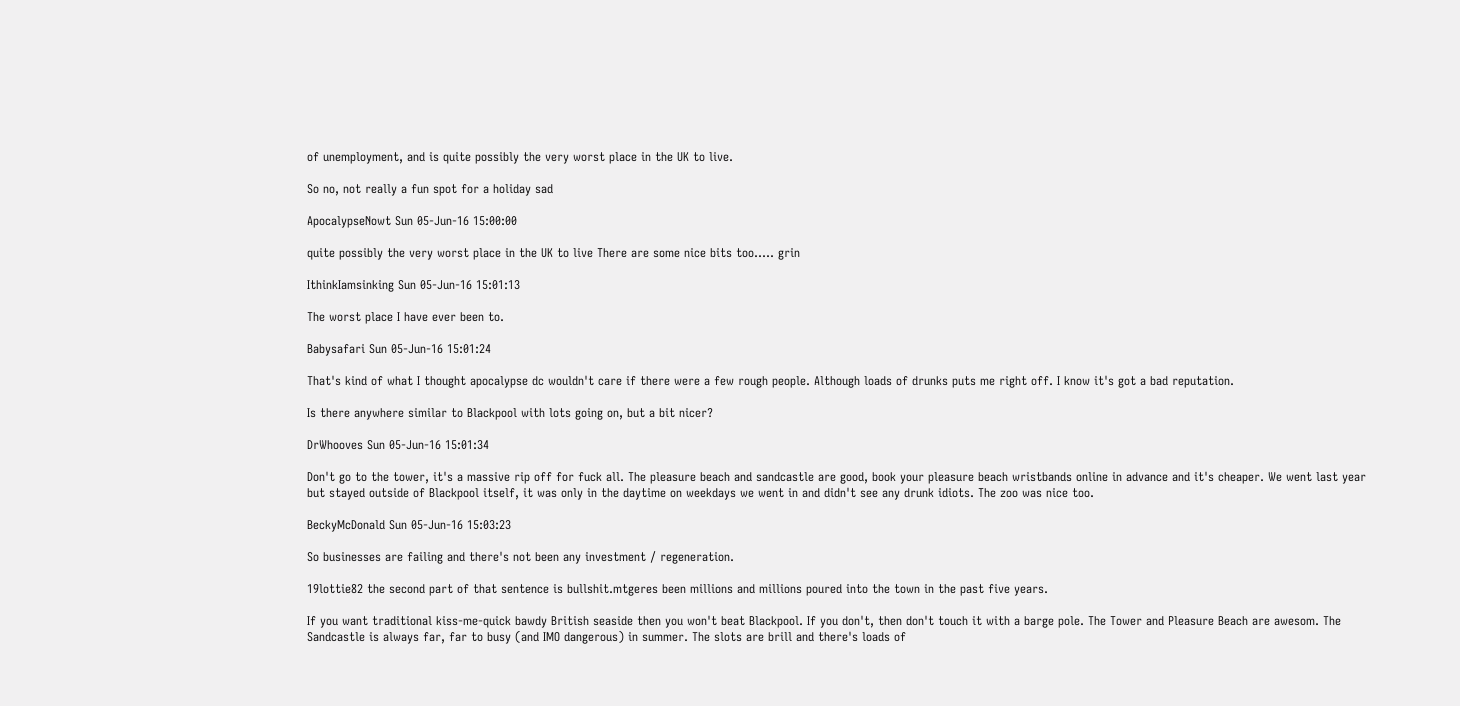of unemployment, and is quite possibly the very worst place in the UK to live.

So no, not really a fun spot for a holiday sad

ApocalypseNowt Sun 05-Jun-16 15:00:00

quite possibly the very worst place in the UK to live There are some nice bits too..... grin

IthinkIamsinking Sun 05-Jun-16 15:01:13

The worst place I have ever been to.

Babysafari Sun 05-Jun-16 15:01:24

That's kind of what I thought apocalypse dc wouldn't care if there were a few rough people. Although loads of drunks puts me right off. I know it's got a bad reputation.

Is there anywhere similar to Blackpool with lots going on, but a bit nicer?

DrWhooves Sun 05-Jun-16 15:01:34

Don't go to the tower, it's a massive rip off for fuck all. The pleasure beach and sandcastle are good, book your pleasure beach wristbands online in advance and it's cheaper. We went last year but stayed outside of Blackpool itself, it was only in the daytime on weekdays we went in and didn't see any drunk idiots. The zoo was nice too.

BeckyMcDonald Sun 05-Jun-16 15:03:23

So businesses are failing and there's not been any investment / regeneration.

19lottie82 the second part of that sentence is bullshit.mtgeres been millions and millions poured into the town in the past five years.

If you want traditional kiss-me-quick bawdy British seaside then you won't beat Blackpool. If you don't, then don't touch it with a barge pole. The Tower and Pleasure Beach are awesom. The Sandcastle is always far, far to busy (and IMO dangerous) in summer. The slots are brill and there's loads of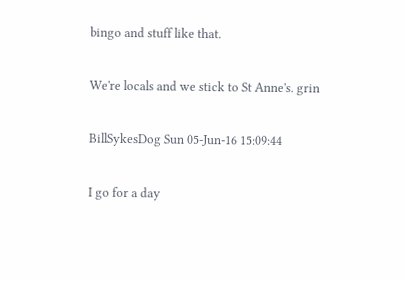bingo and stuff like that.

We're locals and we stick to St Anne's. grin

BillSykesDog Sun 05-Jun-16 15:09:44

I go for a day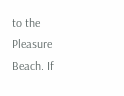to the Pleasure Beach. If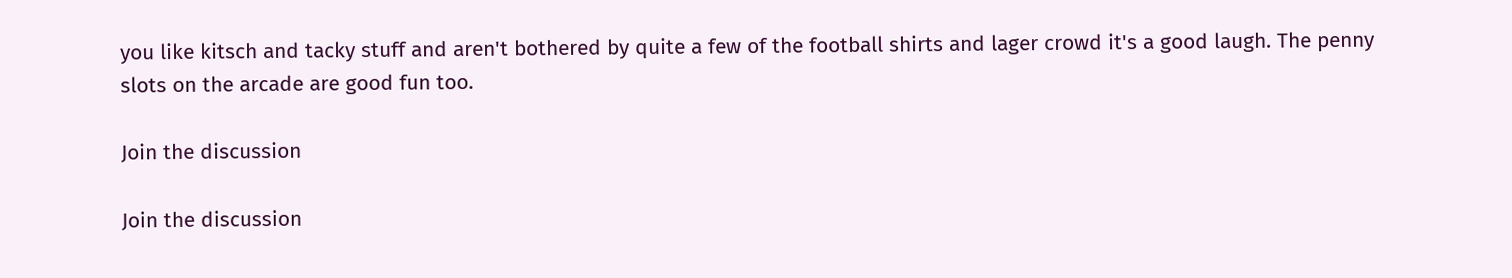you like kitsch and tacky stuff and aren't bothered by quite a few of the football shirts and lager crowd it's a good laugh. The penny slots on the arcade are good fun too.

Join the discussion

Join the discussion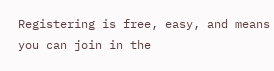Registering is free, easy, and means you can join in the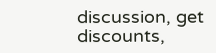discussion, get discounts,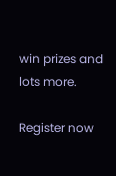win prizes and lots more.

Register now